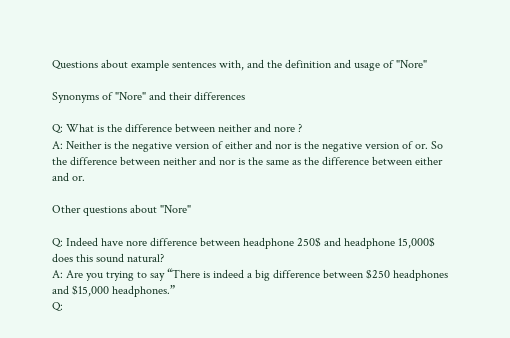Questions about example sentences with, and the definition and usage of "Nore"

Synonyms of "Nore" and their differences

Q: What is the difference between neither and nore ?
A: Neither is the negative version of either and nor is the negative version of or. So the difference between neither and nor is the same as the difference between either and or.

Other questions about "Nore"

Q: Indeed have nore difference between headphone 250$ and headphone 15,000$ does this sound natural?
A: Are you trying to say “There is indeed a big difference between $250 headphones and $15,000 headphones.”
Q: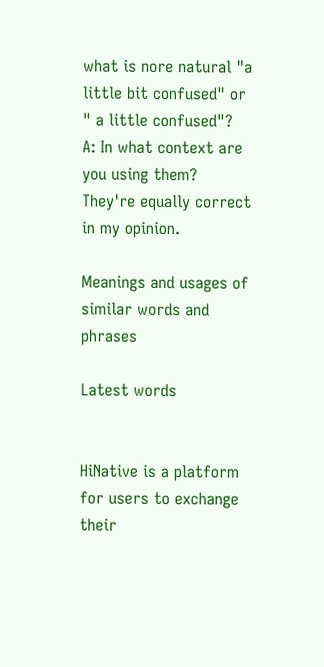what is nore natural "a little bit confused" or " a little confused"?
A: In what context are you using them? They're equally correct in my opinion.

Meanings and usages of similar words and phrases

Latest words


HiNative is a platform for users to exchange their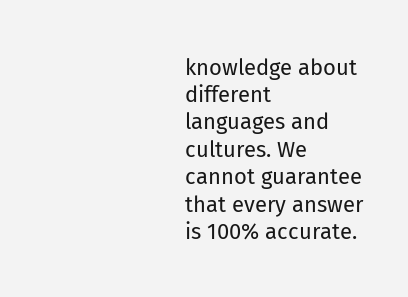knowledge about different languages and cultures. We cannot guarantee that every answer is 100% accurate.